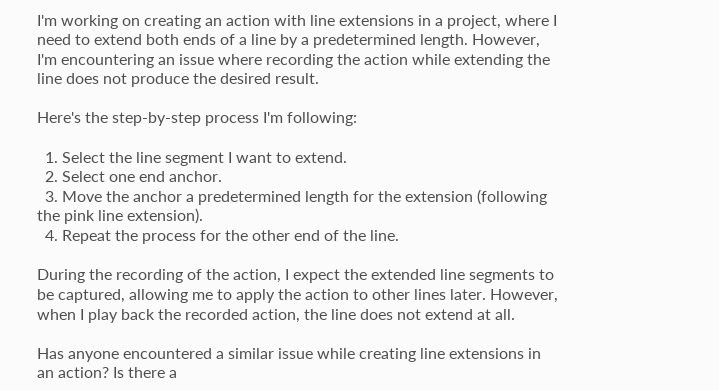I'm working on creating an action with line extensions in a project, where I need to extend both ends of a line by a predetermined length. However, I'm encountering an issue where recording the action while extending the line does not produce the desired result.

Here's the step-by-step process I'm following:

  1. Select the line segment I want to extend.
  2. Select one end anchor.
  3. Move the anchor a predetermined length for the extension (following the pink line extension).
  4. Repeat the process for the other end of the line.

During the recording of the action, I expect the extended line segments to be captured, allowing me to apply the action to other lines later. However, when I play back the recorded action, the line does not extend at all.

Has anyone encountered a similar issue while creating line extensions in an action? Is there a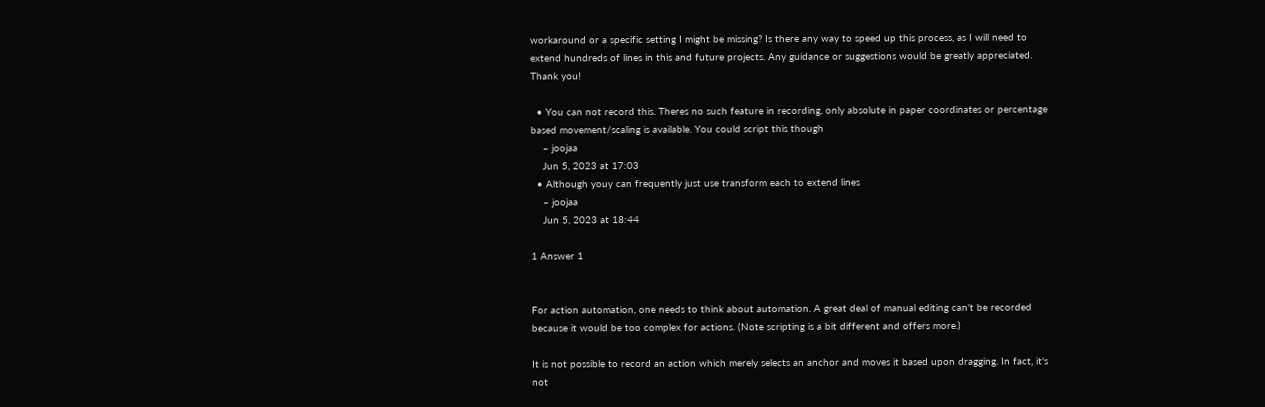workaround or a specific setting I might be missing? Is there any way to speed up this process, as I will need to extend hundreds of lines in this and future projects. Any guidance or suggestions would be greatly appreciated. Thank you!

  • You can not record this. Theres no such feature in recording, only absolute in paper coordinates or percentage based movement/scaling is available. You could script this though
    – joojaa
    Jun 5, 2023 at 17:03
  • Although youy can frequently just use transform each to extend lines
    – joojaa
    Jun 5, 2023 at 18:44

1 Answer 1


For action automation, one needs to think about automation. A great deal of manual editing can't be recorded because it would be too complex for actions. (Note scripting is a bit different and offers more.)

It is not possible to record an action which merely selects an anchor and moves it based upon dragging. In fact, it's not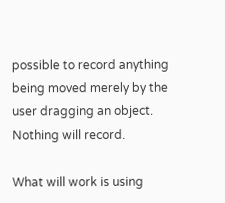possible to record anything being moved merely by the user dragging an object. Nothing will record.

What will work is using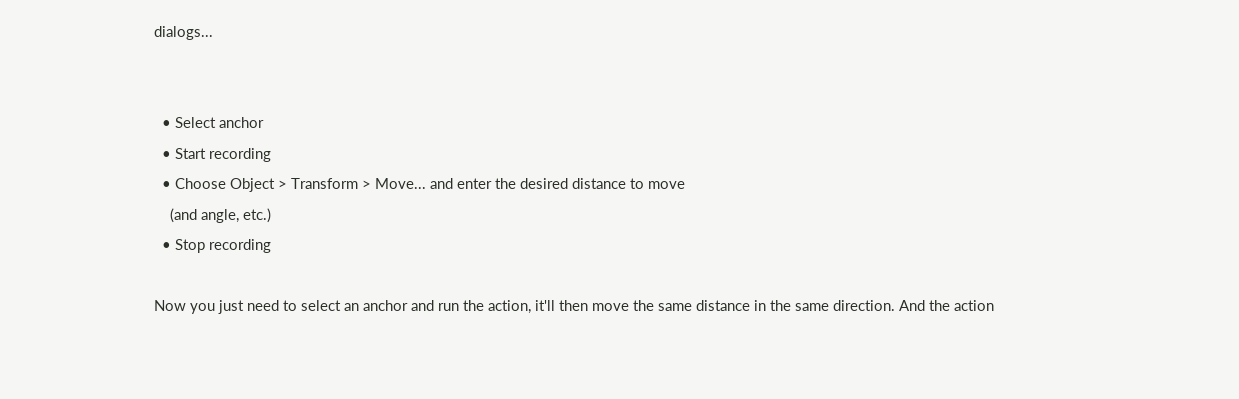dialogs...


  • Select anchor
  • Start recording
  • Choose Object > Transform > Move... and enter the desired distance to move
    (and angle, etc.)
  • Stop recording

Now you just need to select an anchor and run the action, it'll then move the same distance in the same direction. And the action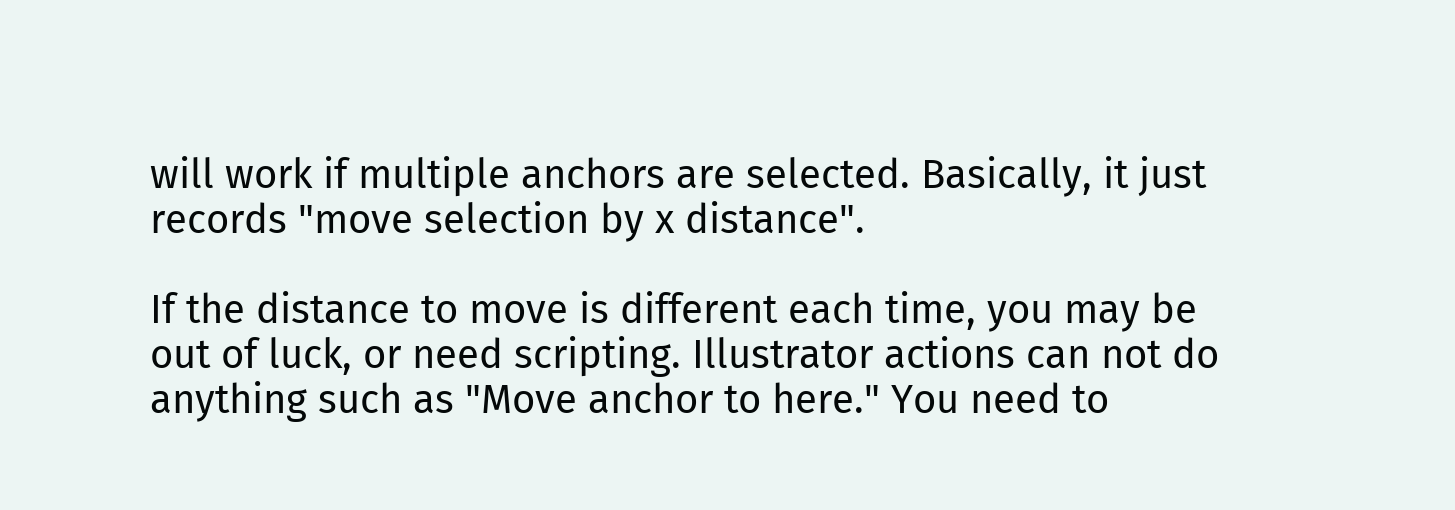will work if multiple anchors are selected. Basically, it just records "move selection by x distance".

If the distance to move is different each time, you may be out of luck, or need scripting. Illustrator actions can not do anything such as "Move anchor to here." You need to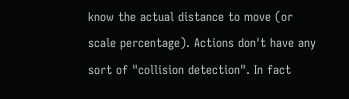know the actual distance to move (or scale percentage). Actions don't have any sort of "collision detection". In fact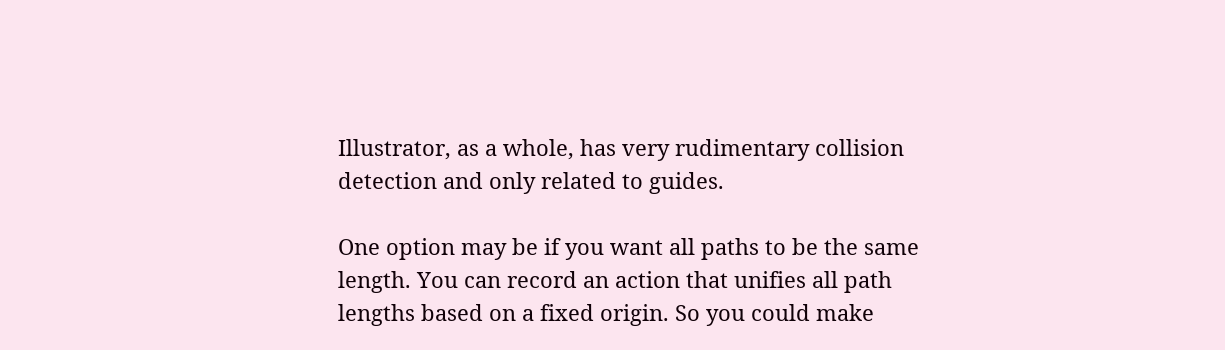Illustrator, as a whole, has very rudimentary collision detection and only related to guides.

One option may be if you want all paths to be the same length. You can record an action that unifies all path lengths based on a fixed origin. So you could make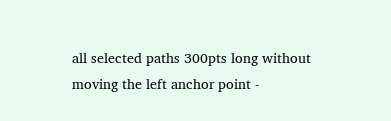all selected paths 300pts long without moving the left anchor point -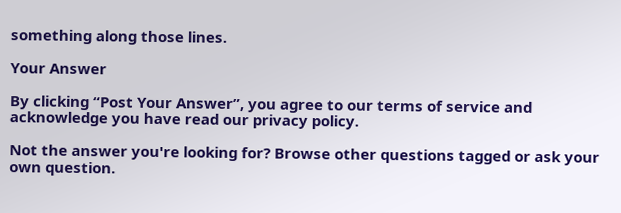something along those lines.

Your Answer

By clicking “Post Your Answer”, you agree to our terms of service and acknowledge you have read our privacy policy.

Not the answer you're looking for? Browse other questions tagged or ask your own question.